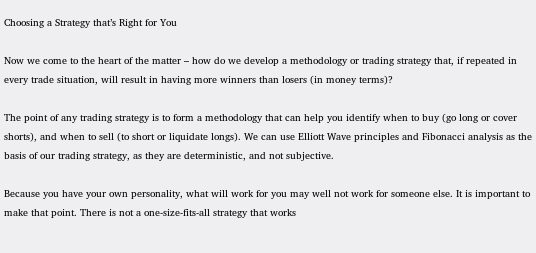Choosing a Strategy that’s Right for You

Now we come to the heart of the matter – how do we develop a methodology or trading strategy that, if repeated in every trade situation, will result in having more winners than losers (in money terms)?

The point of any trading strategy is to form a methodology that can help you identify when to buy (go long or cover shorts), and when to sell (to short or liquidate longs). We can use Elliott Wave principles and Fibonacci analysis as the basis of our trading strategy, as they are deterministic, and not subjective.

Because you have your own personality, what will work for you may well not work for someone else. It is important to make that point. There is not a one-size-fits-all strategy that works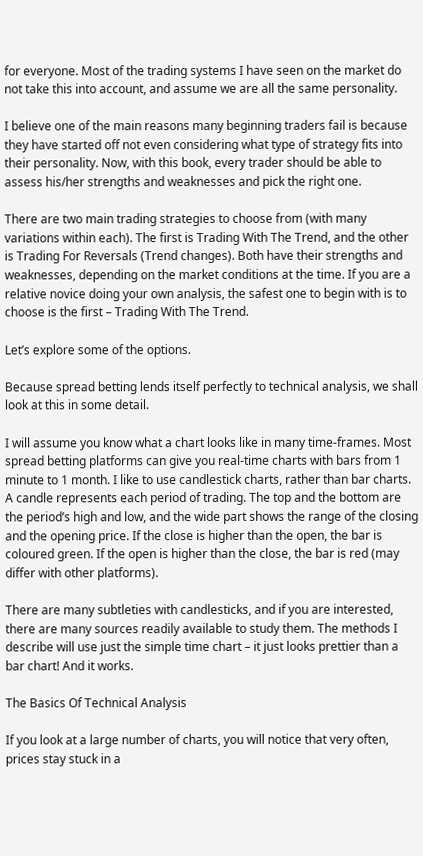for everyone. Most of the trading systems I have seen on the market do not take this into account, and assume we are all the same personality.

I believe one of the main reasons many beginning traders fail is because they have started off not even considering what type of strategy fits into their personality. Now, with this book, every trader should be able to assess his/her strengths and weaknesses and pick the right one.

There are two main trading strategies to choose from (with many variations within each). The first is Trading With The Trend, and the other is Trading For Reversals (Trend changes). Both have their strengths and weaknesses, depending on the market conditions at the time. If you are a relative novice doing your own analysis, the safest one to begin with is to choose is the first – Trading With The Trend.

Let’s explore some of the options.

Because spread betting lends itself perfectly to technical analysis, we shall look at this in some detail.

I will assume you know what a chart looks like in many time-frames. Most spread betting platforms can give you real-time charts with bars from 1 minute to 1 month. I like to use candlestick charts, rather than bar charts. A candle represents each period of trading. The top and the bottom are the period’s high and low, and the wide part shows the range of the closing and the opening price. If the close is higher than the open, the bar is coloured green. If the open is higher than the close, the bar is red (may differ with other platforms).

There are many subtleties with candlesticks, and if you are interested, there are many sources readily available to study them. The methods I describe will use just the simple time chart – it just looks prettier than a bar chart! And it works.

The Basics Of Technical Analysis

If you look at a large number of charts, you will notice that very often, prices stay stuck in a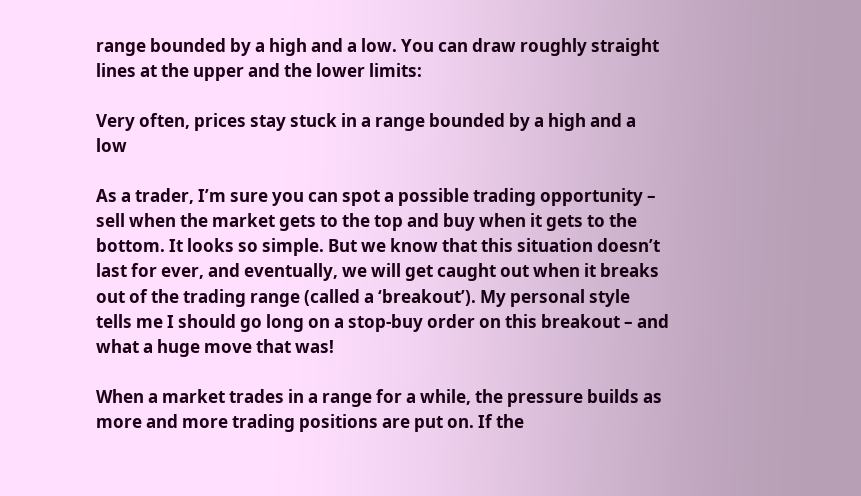range bounded by a high and a low. You can draw roughly straight lines at the upper and the lower limits:

Very often, prices stay stuck in a range bounded by a high and a low

As a trader, I’m sure you can spot a possible trading opportunity – sell when the market gets to the top and buy when it gets to the bottom. It looks so simple. But we know that this situation doesn’t last for ever, and eventually, we will get caught out when it breaks out of the trading range (called a ‘breakout’). My personal style tells me I should go long on a stop-buy order on this breakout – and what a huge move that was!

When a market trades in a range for a while, the pressure builds as more and more trading positions are put on. If the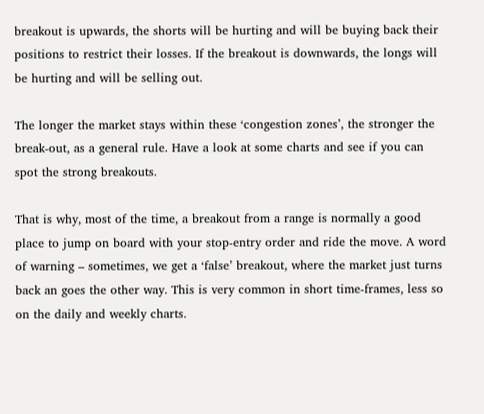breakout is upwards, the shorts will be hurting and will be buying back their positions to restrict their losses. If the breakout is downwards, the longs will be hurting and will be selling out.

The longer the market stays within these ‘congestion zones’, the stronger the break-out, as a general rule. Have a look at some charts and see if you can spot the strong breakouts.

That is why, most of the time, a breakout from a range is normally a good place to jump on board with your stop-entry order and ride the move. A word of warning – sometimes, we get a ‘false’ breakout, where the market just turns back an goes the other way. This is very common in short time-frames, less so on the daily and weekly charts.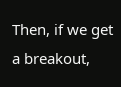Then, if we get a breakout,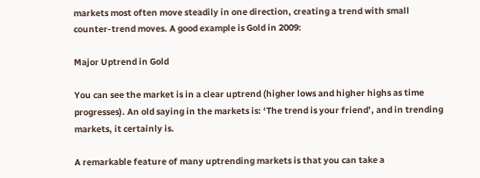markets most often move steadily in one direction, creating a trend with small counter-trend moves. A good example is Gold in 2009:

Major Uptrend in Gold

You can see the market is in a clear uptrend (higher lows and higher highs as time progresses). An old saying in the markets is: ‘The trend is your friend’, and in trending markets, it certainly is.

A remarkable feature of many uptrending markets is that you can take a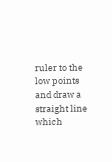ruler to the low points and draw a straight line which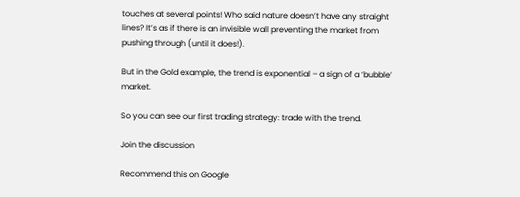touches at several points! Who said nature doesn’t have any straight lines? It’s as if there is an invisible wall preventing the market from pushing through (until it does!).

But in the Gold example, the trend is exponential – a sign of a ‘bubble’ market.

So you can see our first trading strategy: trade with the trend.

Join the discussion

Recommend this on Google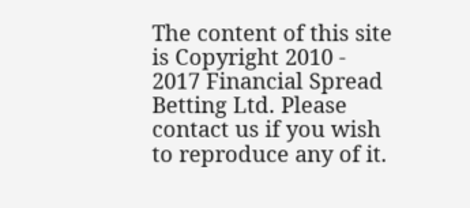The content of this site is Copyright 2010 - 2017 Financial Spread Betting Ltd. Please contact us if you wish to reproduce any of it.